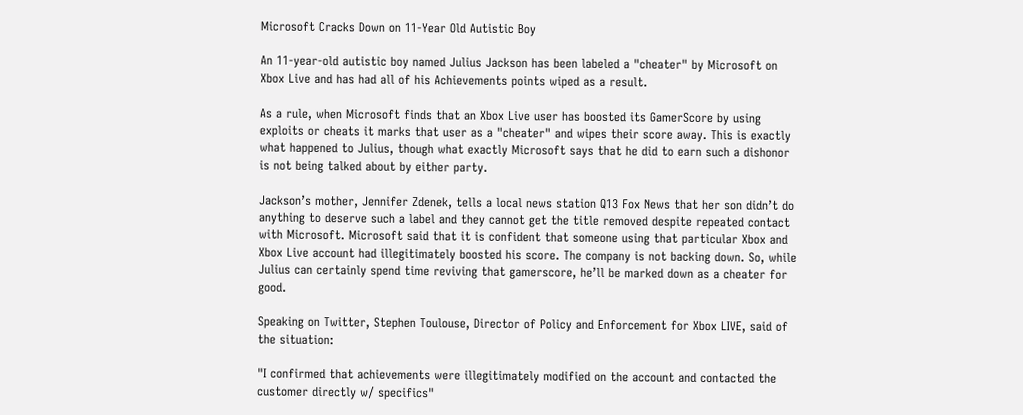Microsoft Cracks Down on 11-Year Old Autistic Boy

An 11-year-old autistic boy named Julius Jackson has been labeled a "cheater" by Microsoft on Xbox Live and has had all of his Achievements points wiped as a result.

As a rule, when Microsoft finds that an Xbox Live user has boosted its GamerScore by using exploits or cheats it marks that user as a "cheater" and wipes their score away. This is exactly what happened to Julius, though what exactly Microsoft says that he did to earn such a dishonor is not being talked about by either party.

Jackson’s mother, Jennifer Zdenek, tells a local news station Q13 Fox News that her son didn’t do anything to deserve such a label and they cannot get the title removed despite repeated contact with Microsoft. Microsoft said that it is confident that someone using that particular Xbox and Xbox Live account had illegitimately boosted his score. The company is not backing down. So, while Julius can certainly spend time reviving that gamerscore, he’ll be marked down as a cheater for good.

Speaking on Twitter, Stephen Toulouse, Director of Policy and Enforcement for Xbox LIVE, said of the situation:

"I confirmed that achievements were illegitimately modified on the account and contacted the customer directly w/ specifics"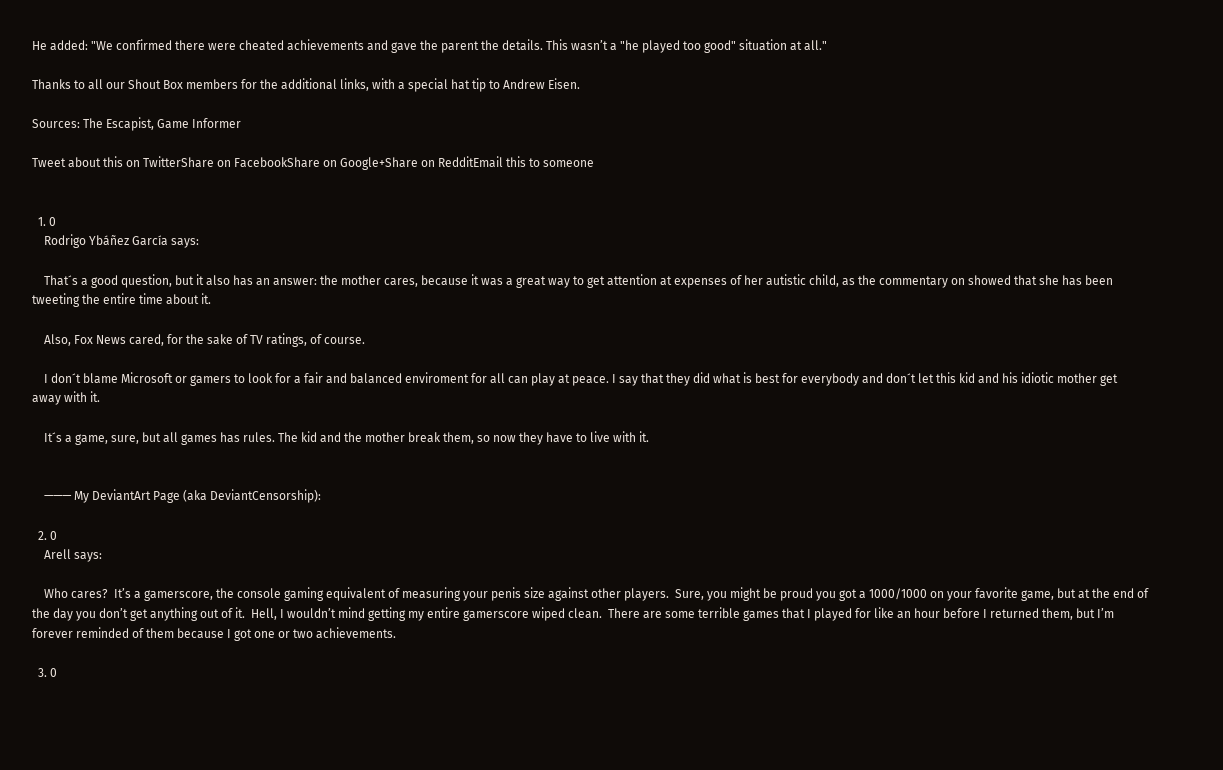He added: "We confirmed there were cheated achievements and gave the parent the details. This wasn’t a "he played too good" situation at all."

Thanks to all our Shout Box members for the additional links, with a special hat tip to Andrew Eisen.

Sources: The Escapist, Game Informer

Tweet about this on TwitterShare on FacebookShare on Google+Share on RedditEmail this to someone


  1. 0
    Rodrigo Ybáñez García says:

    That´s a good question, but it also has an answer: the mother cares, because it was a great way to get attention at expenses of her autistic child, as the commentary on showed that she has been tweeting the entire time about it.

    Also, Fox News cared, for the sake of TV ratings, of course.

    I don´t blame Microsoft or gamers to look for a fair and balanced enviroment for all can play at peace. I say that they did what is best for everybody and don´t let this kid and his idiotic mother get away with it.

    It´s a game, sure, but all games has rules. The kid and the mother break them, so now they have to live with it.


    ——— My DeviantArt Page (aka DeviantCensorship):

  2. 0
    Arell says:

    Who cares?  It’s a gamerscore, the console gaming equivalent of measuring your penis size against other players.  Sure, you might be proud you got a 1000/1000 on your favorite game, but at the end of the day you don’t get anything out of it.  Hell, I wouldn’t mind getting my entire gamerscore wiped clean.  There are some terrible games that I played for like an hour before I returned them, but I’m forever reminded of them because I got one or two achievements.

  3. 0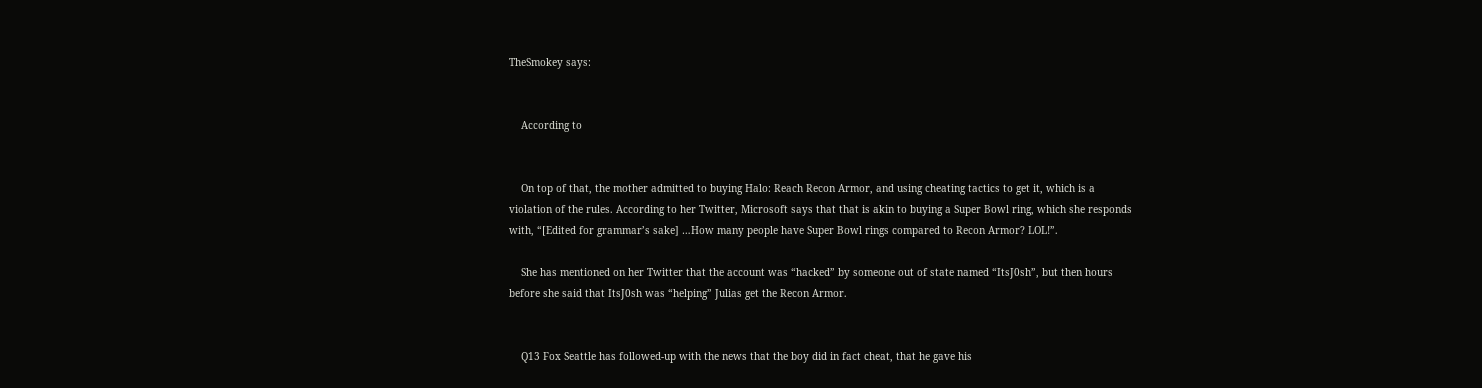TheSmokey says:


    According to


    On top of that, the mother admitted to buying Halo: Reach Recon Armor, and using cheating tactics to get it, which is a violation of the rules. According to her Twitter, Microsoft says that that is akin to buying a Super Bowl ring, which she responds with, “[Edited for grammar’s sake] …How many people have Super Bowl rings compared to Recon Armor? LOL!”.

    She has mentioned on her Twitter that the account was “hacked” by someone out of state named “ItsJ0sh”, but then hours before she said that ItsJ0sh was “helping” Julias get the Recon Armor.


    Q13 Fox Seattle has followed-up with the news that the boy did in fact cheat, that he gave his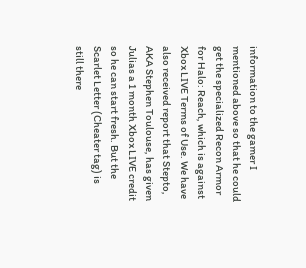information to the gamer I mentioned above so that he could get the specialized Recon Armor for Halo: Reach, which is against Xbox LIVE Terms of Use. We have also received report that Stepto, AKA Stephen Toulouse, has given Julias a 1 month Xbox LIVE credit so he can start fresh. But the Scarlet Letter (Cheater tag) is still there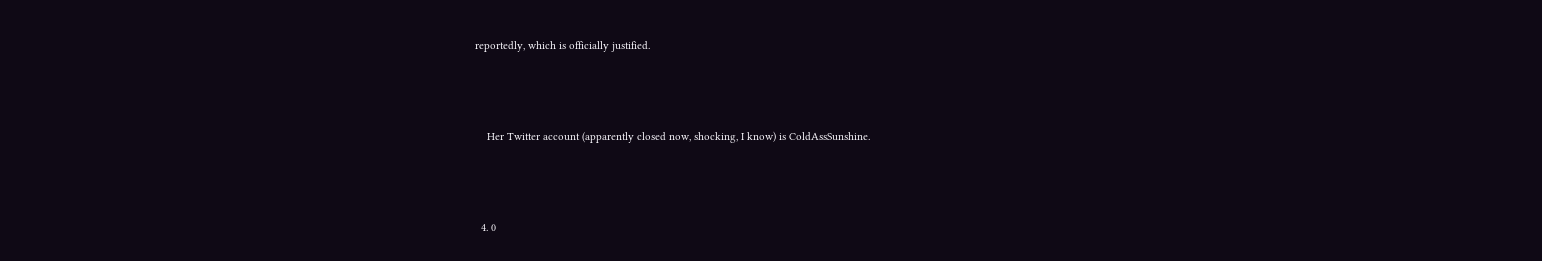reportedly, which is officially justified.



    Her Twitter account (apparently closed now, shocking, I know) is ColdAssSunshine.



  4. 0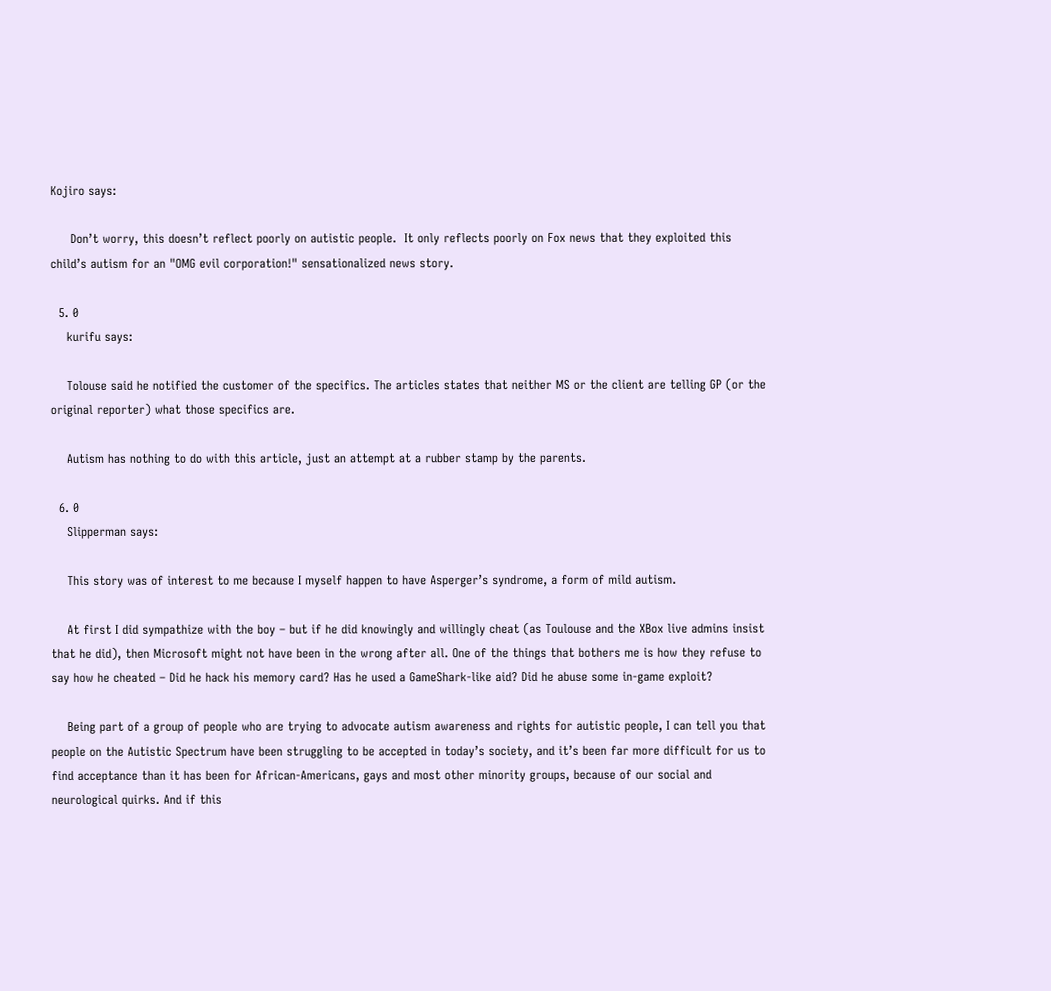Kojiro says:

     Don’t worry, this doesn’t reflect poorly on autistic people.  It only reflects poorly on Fox news that they exploited this child’s autism for an "OMG evil corporation!" sensationalized news story.

  5. 0
    kurifu says:

    Tolouse said he notified the customer of the specifics. The articles states that neither MS or the client are telling GP (or the original reporter) what those specifics are.

    Autism has nothing to do with this article, just an attempt at a rubber stamp by the parents.

  6. 0
    Slipperman says:

    This story was of interest to me because I myself happen to have Asperger’s syndrome, a form of mild autism.

    At first I did sympathize with the boy – but if he did knowingly and willingly cheat (as Toulouse and the XBox live admins insist that he did), then Microsoft might not have been in the wrong after all. One of the things that bothers me is how they refuse to say how he cheated – Did he hack his memory card? Has he used a GameShark-like aid? Did he abuse some in-game exploit?

    Being part of a group of people who are trying to advocate autism awareness and rights for autistic people, I can tell you that people on the Autistic Spectrum have been struggling to be accepted in today’s society, and it’s been far more difficult for us to find acceptance than it has been for African-Americans, gays and most other minority groups, because of our social and neurological quirks. And if this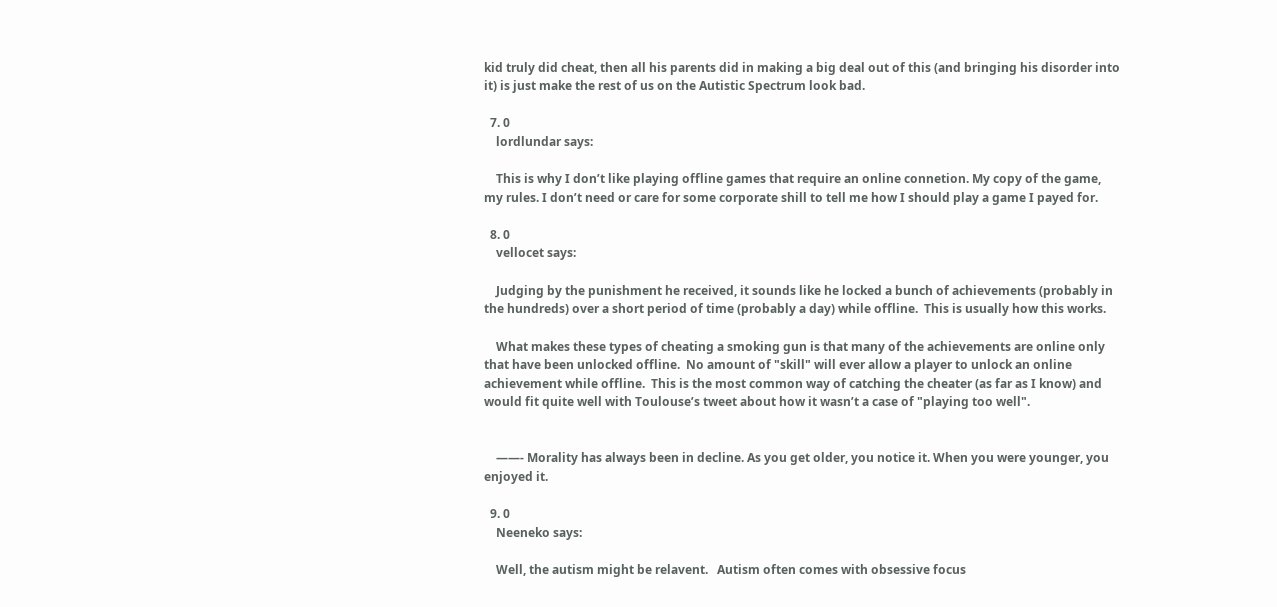kid truly did cheat, then all his parents did in making a big deal out of this (and bringing his disorder into it) is just make the rest of us on the Autistic Spectrum look bad.

  7. 0
    lordlundar says:

    This is why I don’t like playing offline games that require an online connetion. My copy of the game, my rules. I don’t need or care for some corporate shill to tell me how I should play a game I payed for.

  8. 0
    vellocet says:

    Judging by the punishment he received, it sounds like he locked a bunch of achievements (probably in the hundreds) over a short period of time (probably a day) while offline.  This is usually how this works.

    What makes these types of cheating a smoking gun is that many of the achievements are online only that have been unlocked offline.  No amount of "skill" will ever allow a player to unlock an online achievement while offline.  This is the most common way of catching the cheater (as far as I know) and would fit quite well with Toulouse’s tweet about how it wasn’t a case of "playing too well".


    ——- Morality has always been in decline. As you get older, you notice it. When you were younger, you enjoyed it.

  9. 0
    Neeneko says:

    Well, the autism might be relavent.   Autism often comes with obsessive focus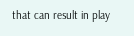that can result in play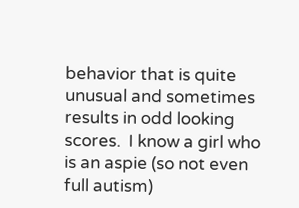behavior that is quite unusual and sometimes results in odd looking scores.  I know a girl who is an aspie (so not even full autism)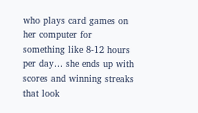who plays card games on her computer for something like 8-12 hours per day… she ends up with scores and winning streaks that look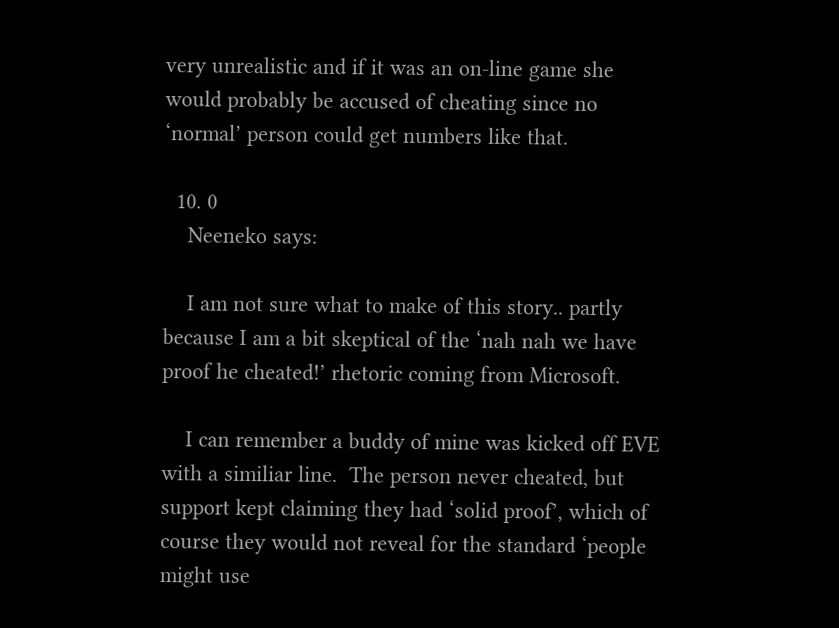very unrealistic and if it was an on-line game she would probably be accused of cheating since no ‘normal’ person could get numbers like that.

  10. 0
    Neeneko says:

    I am not sure what to make of this story.. partly because I am a bit skeptical of the ‘nah nah we have proof he cheated!’ rhetoric coming from Microsoft.

    I can remember a buddy of mine was kicked off EVE with a similiar line.  The person never cheated, but support kept claiming they had ‘solid proof’, which of course they would not reveal for the standard ‘people might use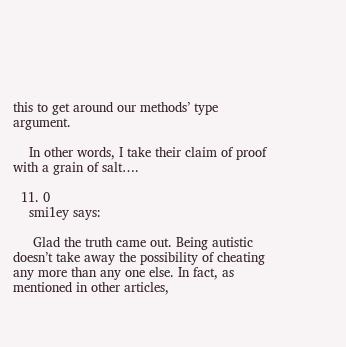this to get around our methods’ type argument.

    In other words, I take their claim of proof with a grain of salt….

  11. 0
    smi1ey says:

     Glad the truth came out. Being autistic doesn’t take away the possibility of cheating any more than any one else. In fact, as mentioned in other articles,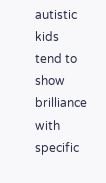autistic kids tend to show brilliance with specific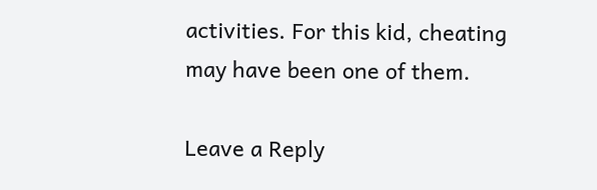activities. For this kid, cheating may have been one of them.

Leave a Reply